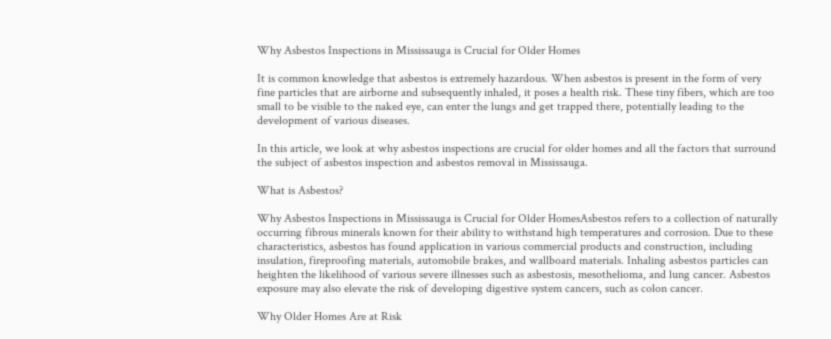Why Asbestos Inspections in Mississauga is Crucial for Older Homes

It is common knowledge that asbestos is extremely hazardous. When asbestos is present in the form of very fine particles that are airborne and subsequently inhaled, it poses a health risk. These tiny fibers, which are too small to be visible to the naked eye, can enter the lungs and get trapped there, potentially leading to the development of various diseases.

In this article, we look at why asbestos inspections are crucial for older homes and all the factors that surround the subject of asbestos inspection and asbestos removal in Mississauga.

What is Asbestos?

Why Asbestos Inspections in Mississauga is Crucial for Older HomesAsbestos refers to a collection of naturally occurring fibrous minerals known for their ability to withstand high temperatures and corrosion. Due to these characteristics, asbestos has found application in various commercial products and construction, including insulation, fireproofing materials, automobile brakes, and wallboard materials. Inhaling asbestos particles can heighten the likelihood of various severe illnesses such as asbestosis, mesothelioma, and lung cancer. Asbestos exposure may also elevate the risk of developing digestive system cancers, such as colon cancer.

Why Older Homes Are at Risk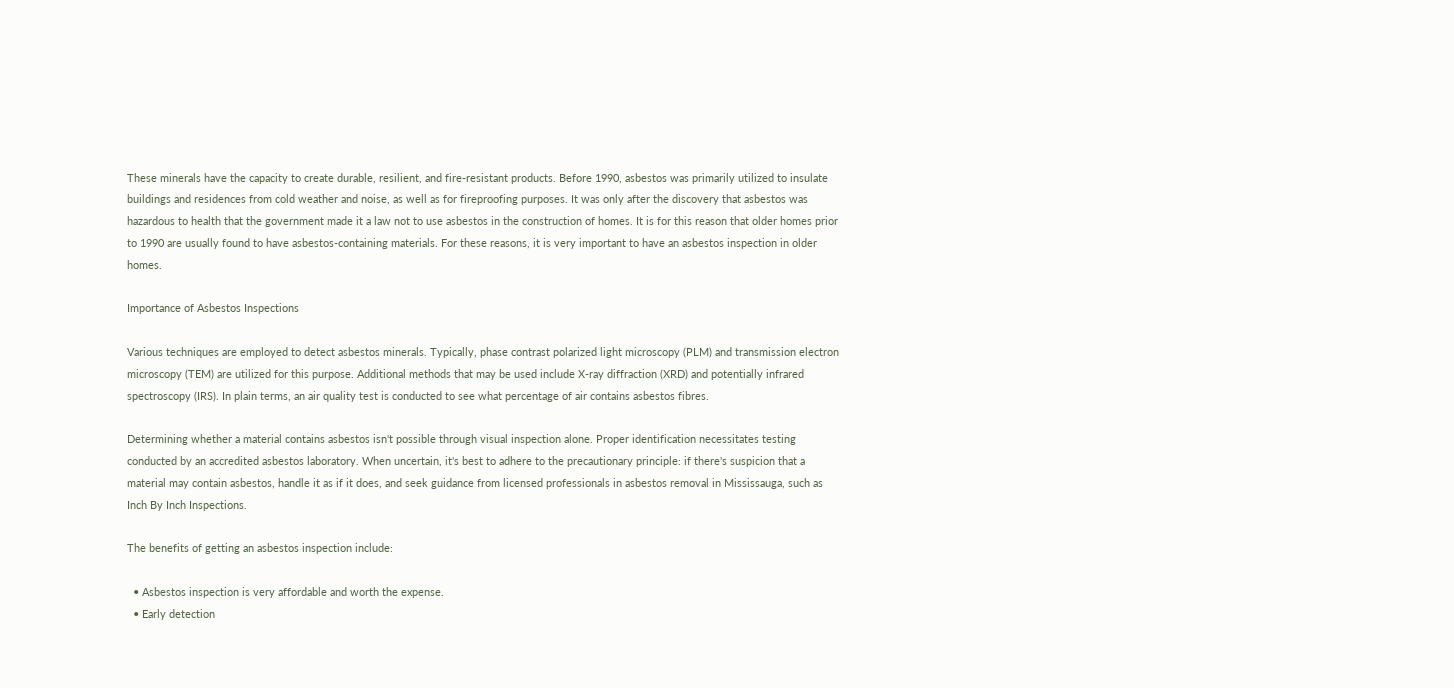These minerals have the capacity to create durable, resilient, and fire-resistant products. Before 1990, asbestos was primarily utilized to insulate buildings and residences from cold weather and noise, as well as for fireproofing purposes. It was only after the discovery that asbestos was hazardous to health that the government made it a law not to use asbestos in the construction of homes. It is for this reason that older homes prior to 1990 are usually found to have asbestos-containing materials. For these reasons, it is very important to have an asbestos inspection in older homes.

Importance of Asbestos Inspections

Various techniques are employed to detect asbestos minerals. Typically, phase contrast polarized light microscopy (PLM) and transmission electron microscopy (TEM) are utilized for this purpose. Additional methods that may be used include X-ray diffraction (XRD) and potentially infrared spectroscopy (IRS). In plain terms, an air quality test is conducted to see what percentage of air contains asbestos fibres.

Determining whether a material contains asbestos isn't possible through visual inspection alone. Proper identification necessitates testing conducted by an accredited asbestos laboratory. When uncertain, it's best to adhere to the precautionary principle: if there's suspicion that a material may contain asbestos, handle it as if it does, and seek guidance from licensed professionals in asbestos removal in Mississauga, such as Inch By Inch Inspections.

The benefits of getting an asbestos inspection include:

  • Asbestos inspection is very affordable and worth the expense.
  • Early detection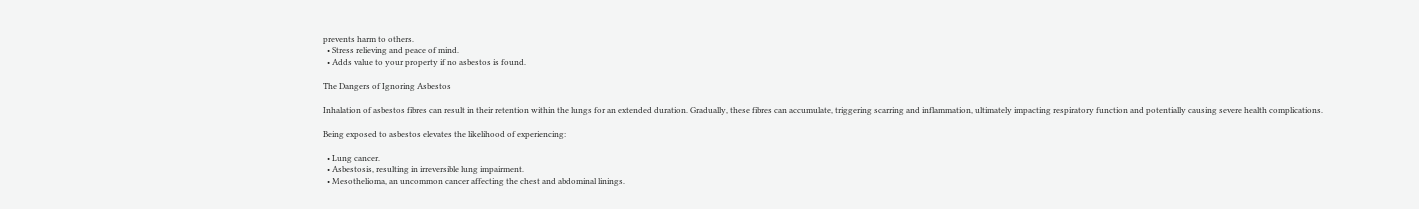prevents harm to others.
  • Stress relieving and peace of mind.
  • Adds value to your property if no asbestos is found.

The Dangers of Ignoring Asbestos

Inhalation of asbestos fibres can result in their retention within the lungs for an extended duration. Gradually, these fibres can accumulate, triggering scarring and inflammation, ultimately impacting respiratory function and potentially causing severe health complications.

Being exposed to asbestos elevates the likelihood of experiencing:

  • Lung cancer.
  • Asbestosis, resulting in irreversible lung impairment.
  • Mesothelioma, an uncommon cancer affecting the chest and abdominal linings.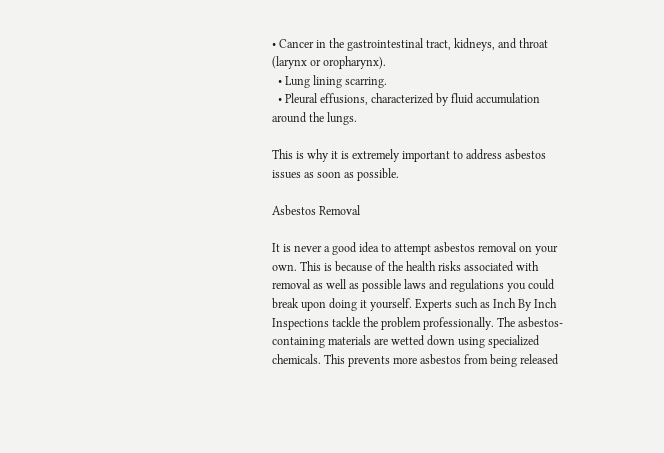• Cancer in the gastrointestinal tract, kidneys, and throat (larynx or oropharynx).
  • Lung lining scarring.
  • Pleural effusions, characterized by fluid accumulation around the lungs.

This is why it is extremely important to address asbestos issues as soon as possible.

Asbestos Removal

It is never a good idea to attempt asbestos removal on your own. This is because of the health risks associated with removal as well as possible laws and regulations you could break upon doing it yourself. Experts such as Inch By Inch Inspections tackle the problem professionally. The asbestos-containing materials are wetted down using specialized chemicals. This prevents more asbestos from being released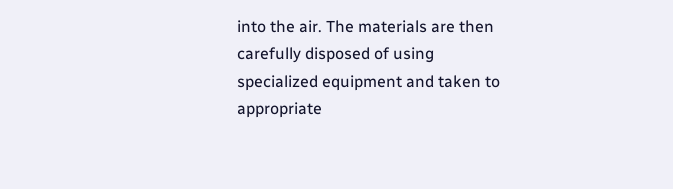into the air. The materials are then carefully disposed of using specialized equipment and taken to appropriate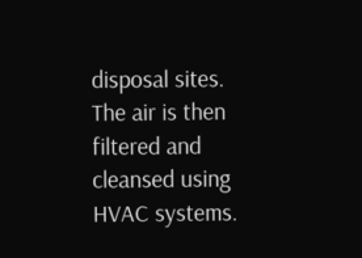disposal sites. The air is then filtered and cleansed using HVAC systems.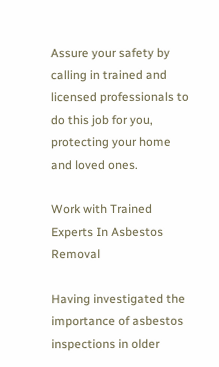Assure your safety by calling in trained and licensed professionals to do this job for you, protecting your home and loved ones.

Work with Trained Experts In Asbestos Removal

Having investigated the importance of asbestos inspections in older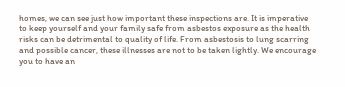homes, we can see just how important these inspections are. It is imperative to keep yourself and your family safe from asbestos exposure as the health risks can be detrimental to quality of life. From asbestosis to lung scarring and possible cancer, these illnesses are not to be taken lightly. We encourage you to have an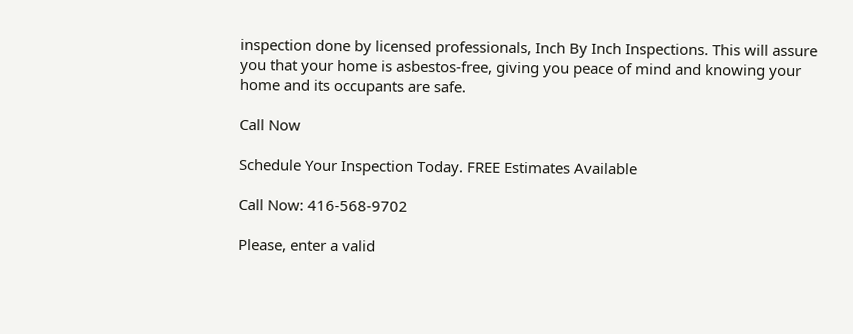inspection done by licensed professionals, Inch By Inch Inspections. This will assure you that your home is asbestos-free, giving you peace of mind and knowing your home and its occupants are safe.

Call Now

Schedule Your Inspection Today. FREE Estimates Available

Call Now: 416-568-9702

Please, enter a valid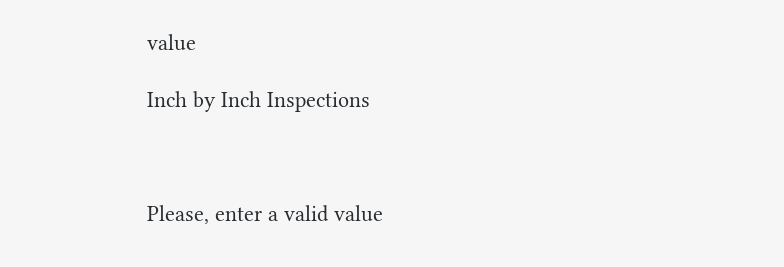value

Inch by Inch Inspections



Please, enter a valid value